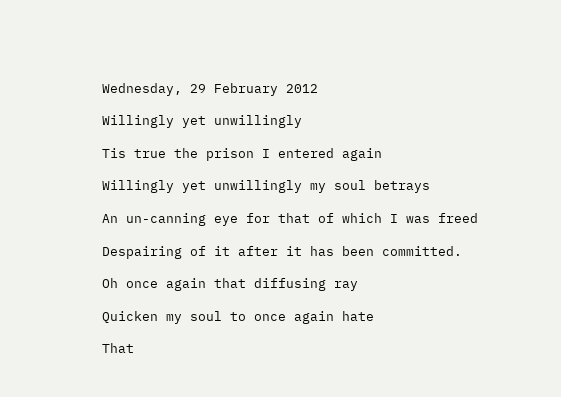Wednesday, 29 February 2012

Willingly yet unwillingly

Tis true the prison I entered again

Willingly yet unwillingly my soul betrays

An un-canning eye for that of which I was freed

Despairing of it after it has been committed.

Oh once again that diffusing ray

Quicken my soul to once again hate

That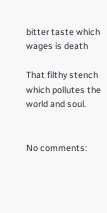bitter taste which wages is death

That filthy stench which pollutes the world and soul.


No comments: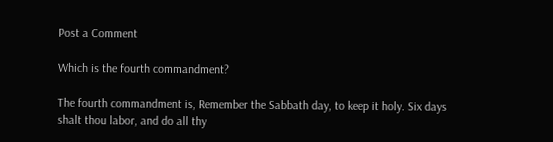Post a Comment

Which is the fourth commandment?

The fourth commandment is, Remember the Sabbath day, to keep it holy. Six days shalt thou labor, and do all thy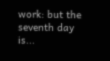work: but the seventh day is...